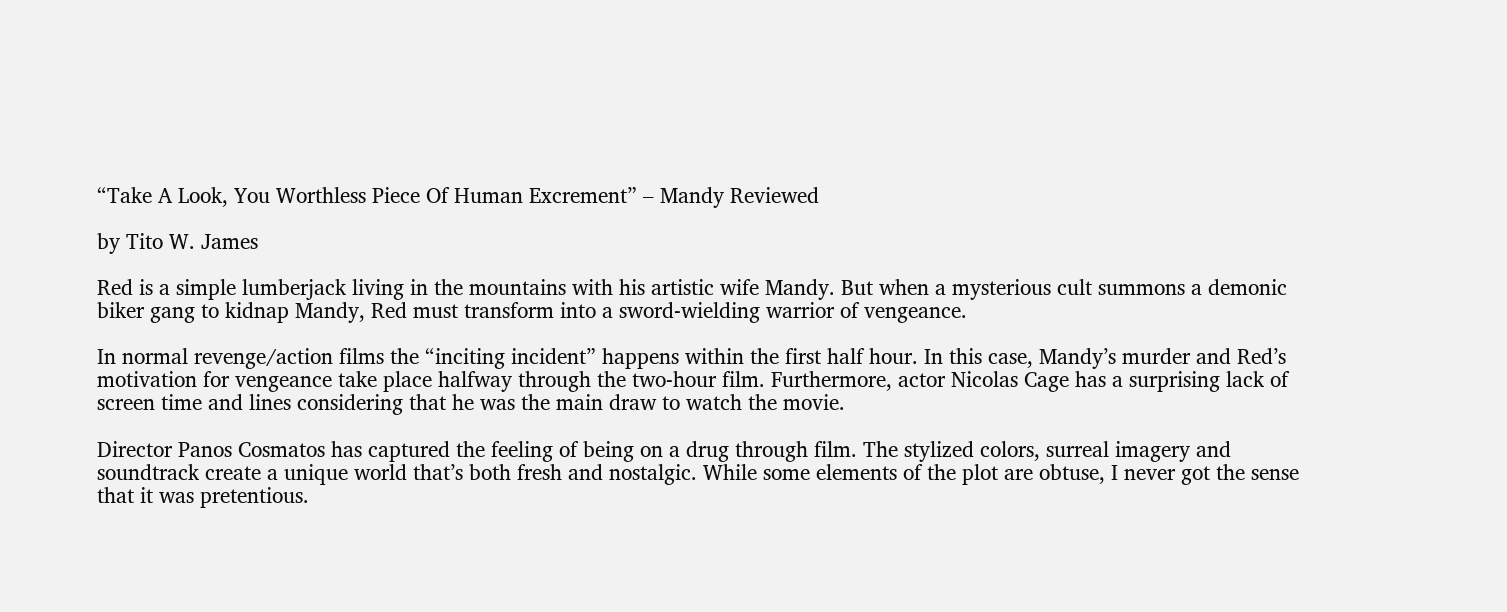“Take A Look, You Worthless Piece Of Human Excrement” – Mandy Reviewed

by Tito W. James

Red is a simple lumberjack living in the mountains with his artistic wife Mandy. But when a mysterious cult summons a demonic biker gang to kidnap Mandy, Red must transform into a sword-wielding warrior of vengeance.

In normal revenge/action films the “inciting incident” happens within the first half hour. In this case, Mandy’s murder and Red’s motivation for vengeance take place halfway through the two-hour film. Furthermore, actor Nicolas Cage has a surprising lack of screen time and lines considering that he was the main draw to watch the movie.

Director Panos Cosmatos has captured the feeling of being on a drug through film. The stylized colors, surreal imagery and soundtrack create a unique world that’s both fresh and nostalgic. While some elements of the plot are obtuse, I never got the sense that it was pretentious.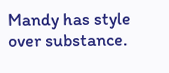Mandy has style over substance.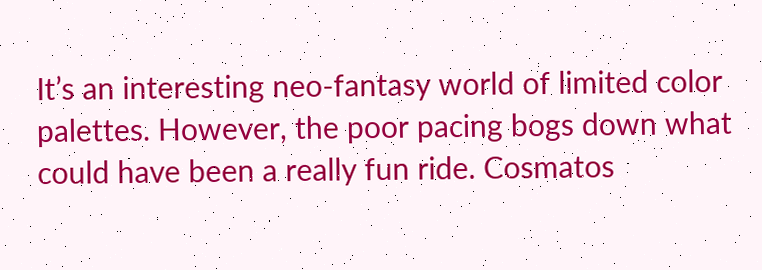It’s an interesting neo-fantasy world of limited color palettes. However, the poor pacing bogs down what could have been a really fun ride. Cosmatos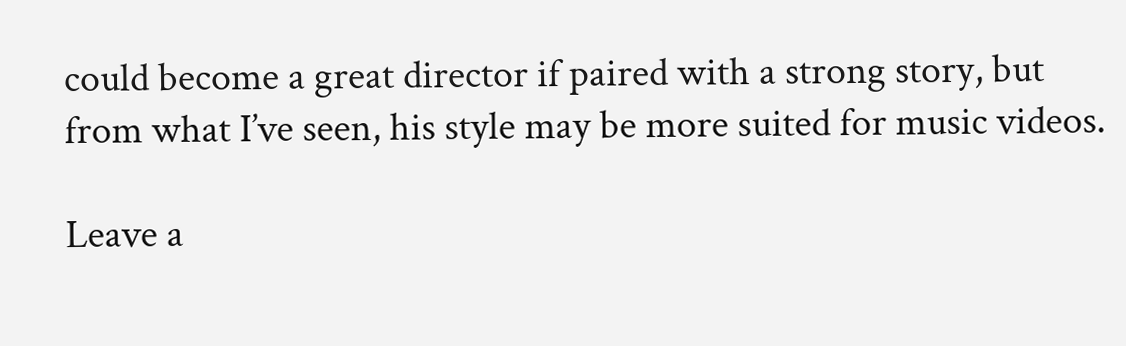could become a great director if paired with a strong story, but from what I’ve seen, his style may be more suited for music videos.

Leave a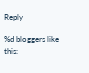Reply

%d bloggers like this: